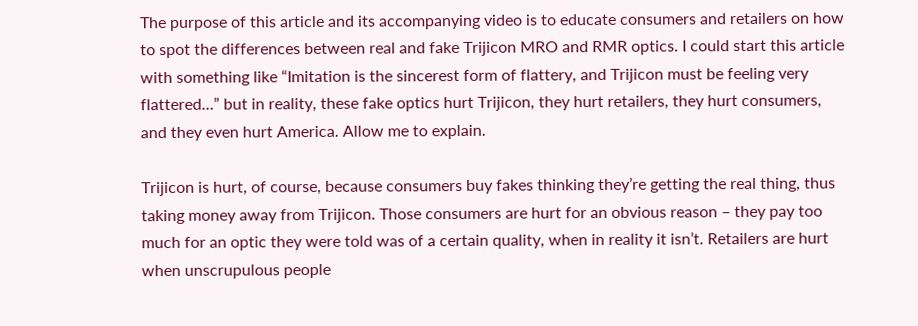The purpose of this article and its accompanying video is to educate consumers and retailers on how to spot the differences between real and fake Trijicon MRO and RMR optics. I could start this article with something like “Imitation is the sincerest form of flattery, and Trijicon must be feeling very flattered…” but in reality, these fake optics hurt Trijicon, they hurt retailers, they hurt consumers, and they even hurt America. Allow me to explain.

Trijicon is hurt, of course, because consumers buy fakes thinking they’re getting the real thing, thus taking money away from Trijicon. Those consumers are hurt for an obvious reason – they pay too much for an optic they were told was of a certain quality, when in reality it isn’t. Retailers are hurt when unscrupulous people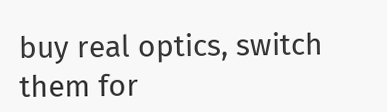buy real optics, switch them for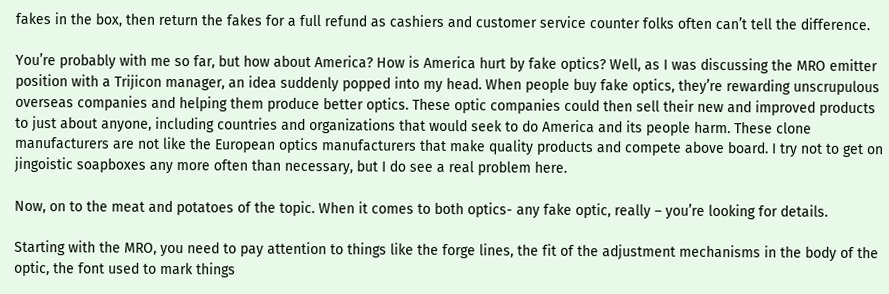fakes in the box, then return the fakes for a full refund as cashiers and customer service counter folks often can’t tell the difference.

You’re probably with me so far, but how about America? How is America hurt by fake optics? Well, as I was discussing the MRO emitter position with a Trijicon manager, an idea suddenly popped into my head. When people buy fake optics, they’re rewarding unscrupulous overseas companies and helping them produce better optics. These optic companies could then sell their new and improved products to just about anyone, including countries and organizations that would seek to do America and its people harm. These clone manufacturers are not like the European optics manufacturers that make quality products and compete above board. I try not to get on jingoistic soapboxes any more often than necessary, but I do see a real problem here.

Now, on to the meat and potatoes of the topic. When it comes to both optics- any fake optic, really – you’re looking for details.

Starting with the MRO, you need to pay attention to things like the forge lines, the fit of the adjustment mechanisms in the body of the optic, the font used to mark things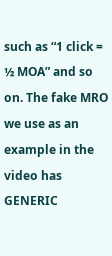such as “1 click = ½ MOA” and so on. The fake MRO we use as an example in the video has GENERIC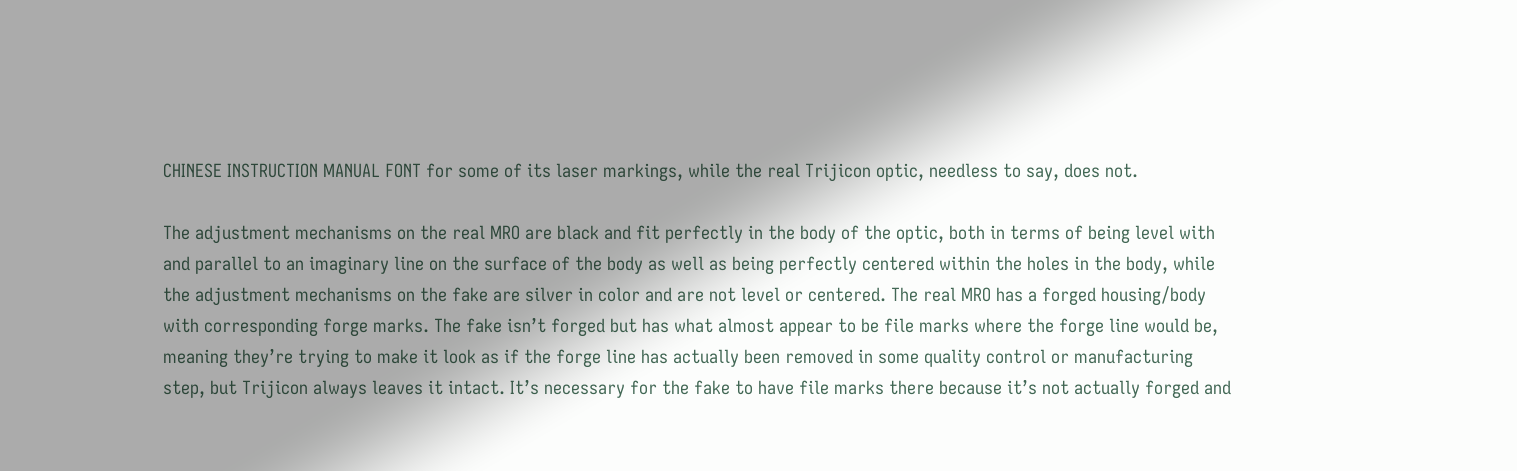CHINESE INSTRUCTION MANUAL FONT for some of its laser markings, while the real Trijicon optic, needless to say, does not.

The adjustment mechanisms on the real MRO are black and fit perfectly in the body of the optic, both in terms of being level with and parallel to an imaginary line on the surface of the body as well as being perfectly centered within the holes in the body, while the adjustment mechanisms on the fake are silver in color and are not level or centered. The real MRO has a forged housing/body with corresponding forge marks. The fake isn’t forged but has what almost appear to be file marks where the forge line would be, meaning they’re trying to make it look as if the forge line has actually been removed in some quality control or manufacturing step, but Trijicon always leaves it intact. It’s necessary for the fake to have file marks there because it’s not actually forged and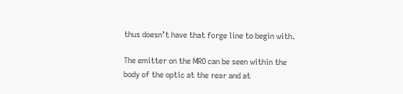thus doesn’t have that forge line to begin with.

The emitter on the MRO can be seen within the body of the optic at the rear and at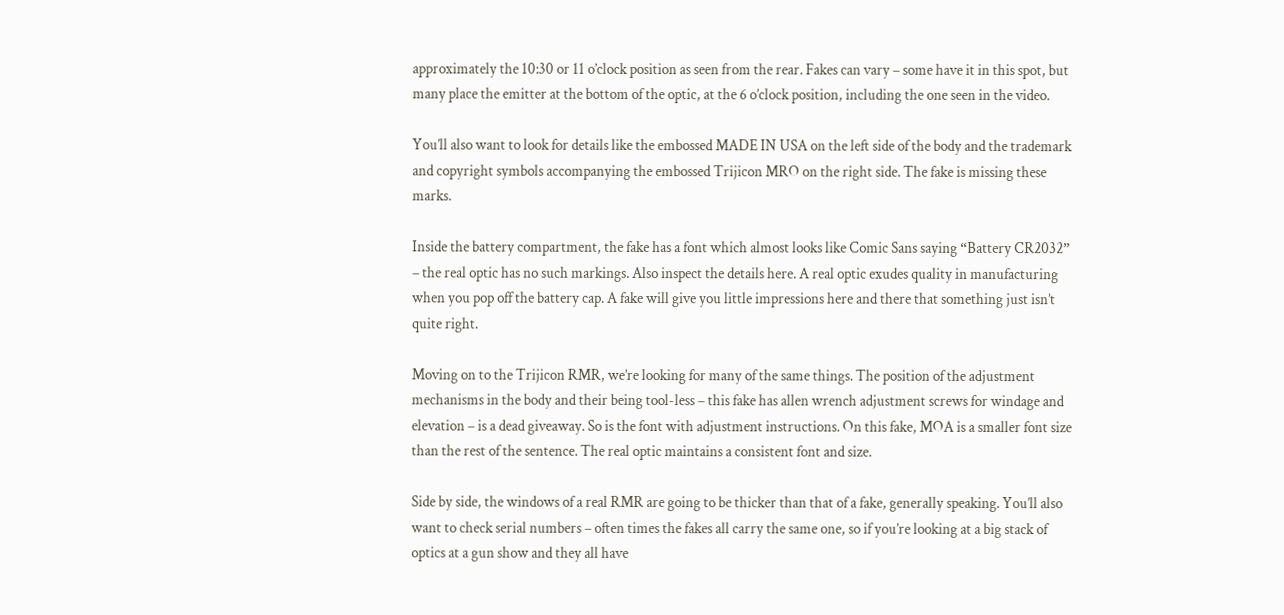approximately the 10:30 or 11 o’clock position as seen from the rear. Fakes can vary – some have it in this spot, but many place the emitter at the bottom of the optic, at the 6 o’clock position, including the one seen in the video.

You’ll also want to look for details like the embossed MADE IN USA on the left side of the body and the trademark and copyright symbols accompanying the embossed Trijicon MRO on the right side. The fake is missing these marks.

Inside the battery compartment, the fake has a font which almost looks like Comic Sans saying “Battery CR2032” – the real optic has no such markings. Also inspect the details here. A real optic exudes quality in manufacturing when you pop off the battery cap. A fake will give you little impressions here and there that something just isn’t quite right.

Moving on to the Trijicon RMR, we’re looking for many of the same things. The position of the adjustment mechanisms in the body and their being tool-less – this fake has allen wrench adjustment screws for windage and elevation – is a dead giveaway. So is the font with adjustment instructions. On this fake, MOA is a smaller font size than the rest of the sentence. The real optic maintains a consistent font and size.

Side by side, the windows of a real RMR are going to be thicker than that of a fake, generally speaking. You’ll also want to check serial numbers – often times the fakes all carry the same one, so if you’re looking at a big stack of optics at a gun show and they all have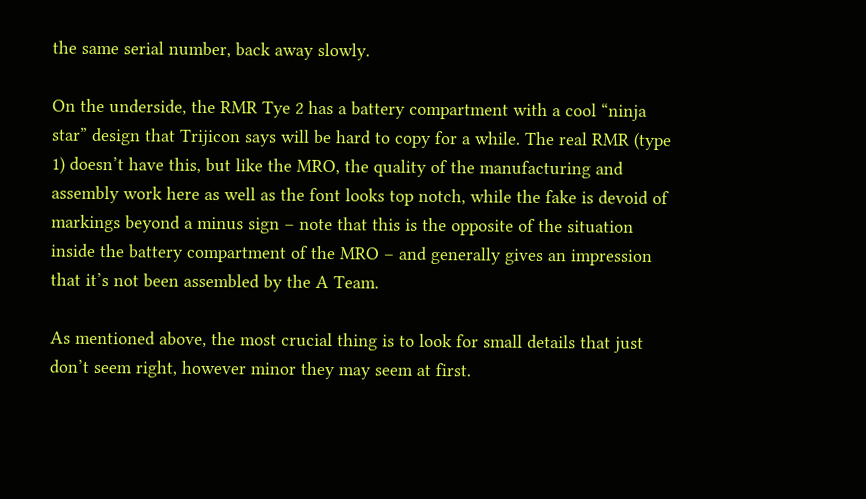the same serial number, back away slowly.

On the underside, the RMR Tye 2 has a battery compartment with a cool “ninja star” design that Trijicon says will be hard to copy for a while. The real RMR (type 1) doesn’t have this, but like the MRO, the quality of the manufacturing and assembly work here as well as the font looks top notch, while the fake is devoid of markings beyond a minus sign – note that this is the opposite of the situation inside the battery compartment of the MRO – and generally gives an impression that it’s not been assembled by the A Team.

As mentioned above, the most crucial thing is to look for small details that just don’t seem right, however minor they may seem at first.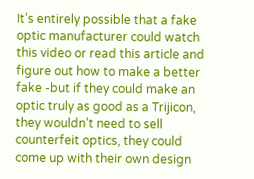It’s entirely possible that a fake optic manufacturer could watch this video or read this article and figure out how to make a better fake -but if they could make an optic truly as good as a Trijicon, they wouldn’t need to sell counterfeit optics, they could come up with their own design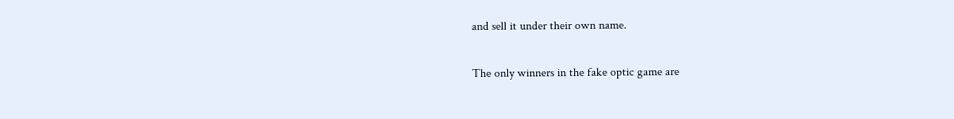and sell it under their own name.

The only winners in the fake optic game are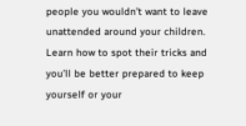people you wouldn’t want to leave unattended around your children. Learn how to spot their tricks and you’ll be better prepared to keep yourself or your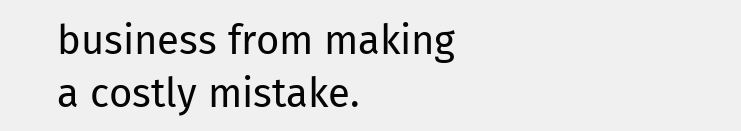business from making a costly mistake.